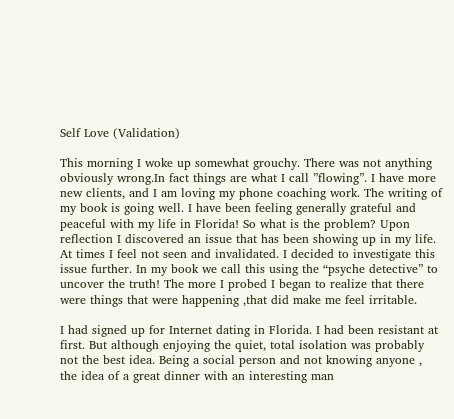Self Love (Validation)

This morning I woke up somewhat grouchy. There was not anything obviously wrong.In fact things are what I call ”flowing”. I have more new clients, and I am loving my phone coaching work. The writing of my book is going well. I have been feeling generally grateful and peaceful with my life in Florida! So what is the problem? Upon reflection I discovered an issue that has been showing up in my life. At times I feel not seen and invalidated. I decided to investigate this issue further. In my book we call this using the “psyche detective” to uncover the truth! The more I probed I began to realize that there were things that were happening ,that did make me feel irritable.

I had signed up for Internet dating in Florida. I had been resistant at first. But although enjoying the quiet, total isolation was probably not the best idea. Being a social person and not knowing anyone , the idea of a great dinner with an interesting man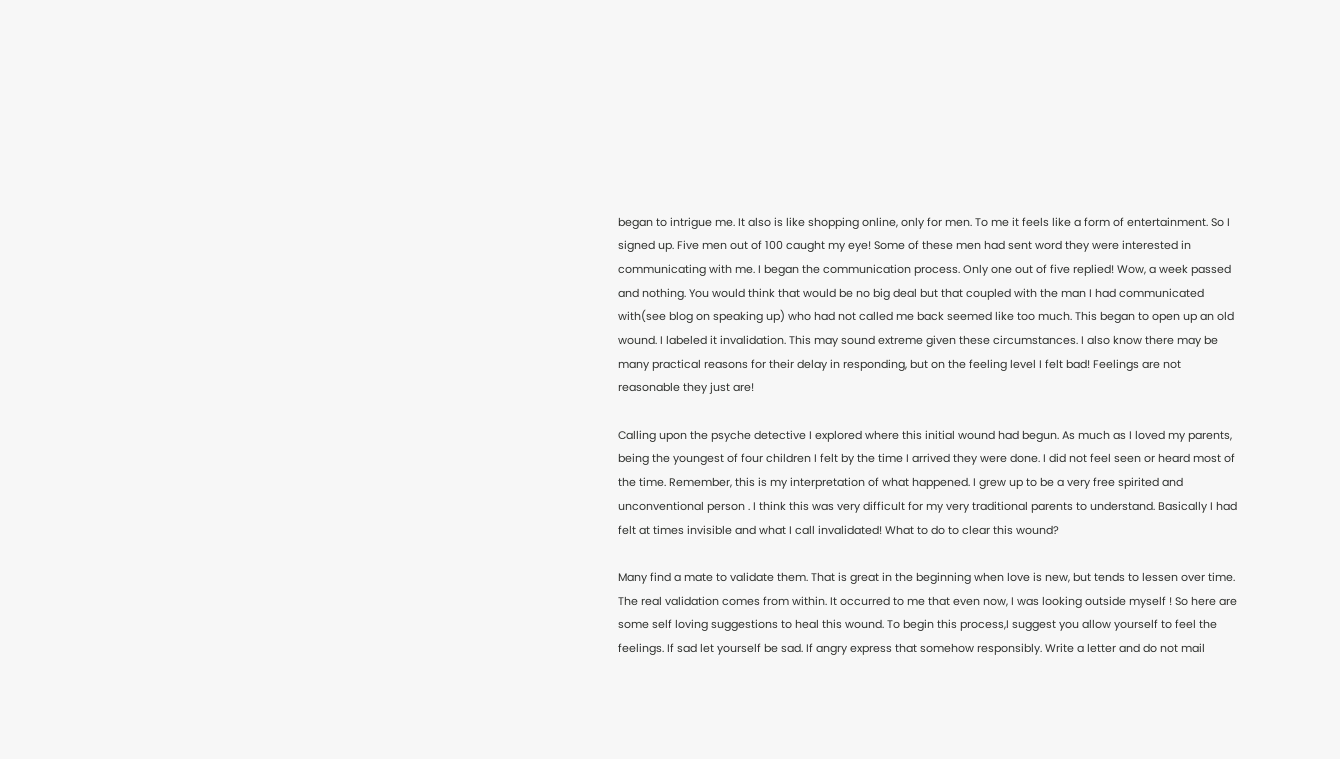began to intrigue me. It also is like shopping online, only for men. To me it feels like a form of entertainment. So I signed up. Five men out of 100 caught my eye! Some of these men had sent word they were interested in communicating with me. I began the communication process. Only one out of five replied! Wow, a week passed and nothing. You would think that would be no big deal but that coupled with the man I had communicated with(see blog on speaking up) who had not called me back seemed like too much. This began to open up an old wound. I labeled it invalidation. This may sound extreme given these circumstances. I also know there may be many practical reasons for their delay in responding, but on the feeling level I felt bad! Feelings are not reasonable they just are!

Calling upon the psyche detective I explored where this initial wound had begun. As much as I loved my parents, being the youngest of four children I felt by the time I arrived they were done. I did not feel seen or heard most of the time. Remember, this is my interpretation of what happened. I grew up to be a very free spirited and unconventional person . I think this was very difficult for my very traditional parents to understand. Basically I had felt at times invisible and what I call invalidated! What to do to clear this wound?

Many find a mate to validate them. That is great in the beginning when love is new, but tends to lessen over time. The real validation comes from within. It occurred to me that even now, I was looking outside myself ! So here are some self loving suggestions to heal this wound. To begin this process,I suggest you allow yourself to feel the feelings. If sad let yourself be sad. If angry express that somehow responsibly. Write a letter and do not mail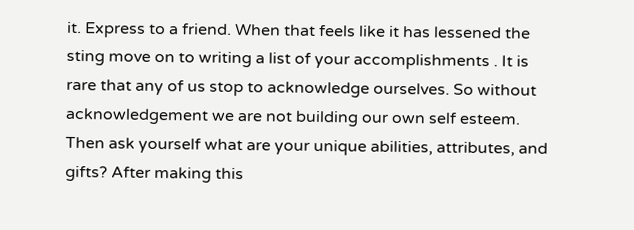it. Express to a friend. When that feels like it has lessened the sting move on to writing a list of your accomplishments . It is rare that any of us stop to acknowledge ourselves. So without acknowledgement we are not building our own self esteem. Then ask yourself what are your unique abilities, attributes, and gifts? After making this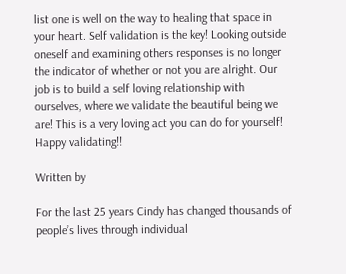list one is well on the way to healing that space in your heart. Self validation is the key! Looking outside oneself and examining others responses is no longer the indicator of whether or not you are alright. Our job is to build a self loving relationship with ourselves, where we validate the beautiful being we are! This is a very loving act you can do for yourself! Happy validating!!

Written by

For the last 25 years Cindy has changed thousands of people’s lives through individual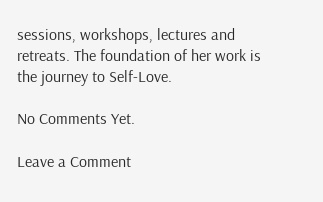sessions, workshops, lectures and retreats. The foundation of her work is the journey to Self-Love.

No Comments Yet.

Leave a Comment